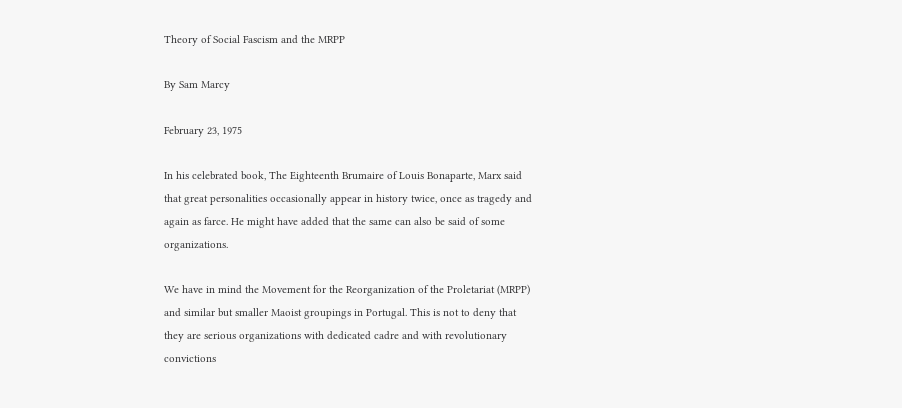Theory of Social Fascism and the MRPP

By Sam Marcy

February 23, 1975

In his celebrated book, The Eighteenth Brumaire of Louis Bonaparte, Marx said that great personalities occasionally appear in history twice, once as tragedy and again as farce. He might have added that the same can also be said of some organizations.

We have in mind the Movement for the Reorganization of the Proletariat (MRPP) and similar but smaller Maoist groupings in Portugal. This is not to deny that they are serious organizations with dedicated cadre and with revolutionary convictions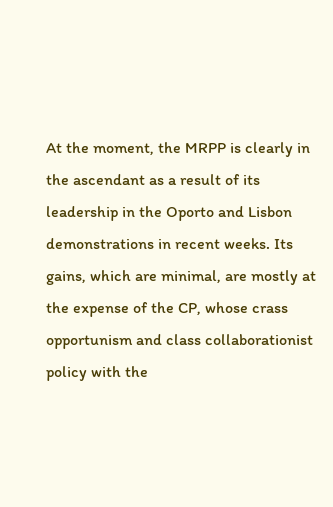At the moment, the MRPP is clearly in the ascendant as a result of its leadership in the Oporto and Lisbon demonstrations in recent weeks. Its gains, which are minimal, are mostly at the expense of the CP, whose crass opportunism and class collaborationist policy with the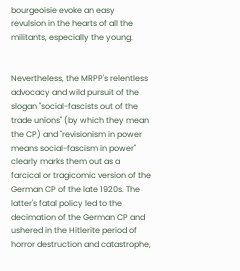bourgeoisie evoke an easy revulsion in the hearts of all the militants, especially the young.


Nevertheless, the MRPP's relentless advocacy and wild pursuit of the slogan "social-fascists out of the trade unions" (by which they mean the CP) and "revisionism in power means social-fascism in power" clearly marks them out as a farcical or tragicomic version of the German CP of the late 1920s. The latter's fatal policy led to the decimation of the German CP and ushered in the Hitlerite period of horror destruction and catastrophe,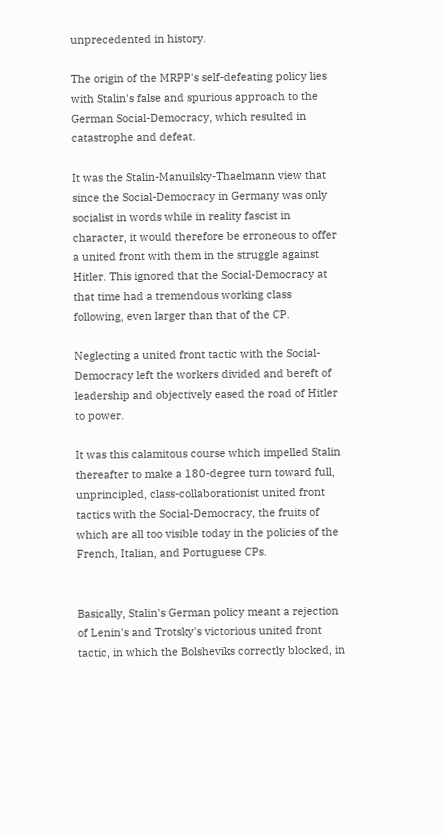unprecedented in history.

The origin of the MRPP's self-defeating policy lies with Stalin's false and spurious approach to the German Social-Democracy, which resulted in catastrophe and defeat.

It was the Stalin-Manuilsky-Thaelmann view that since the Social-Democracy in Germany was only socialist in words while in reality fascist in character, it would therefore be erroneous to offer a united front with them in the struggle against Hitler. This ignored that the Social-Democracy at that time had a tremendous working class following, even larger than that of the CP.

Neglecting a united front tactic with the Social-Democracy left the workers divided and bereft of leadership and objectively eased the road of Hitler to power.

It was this calamitous course which impelled Stalin thereafter to make a 180-degree turn toward full, unprincipled, class-collaborationist united front tactics with the Social-Democracy, the fruits of which are all too visible today in the policies of the French, Italian, and Portuguese CPs.


Basically, Stalin's German policy meant a rejection of Lenin's and Trotsky's victorious united front tactic, in which the Bolsheviks correctly blocked, in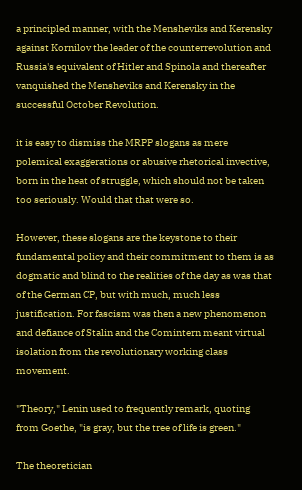a principled manner, with the Mensheviks and Kerensky against Kornilov the leader of the counterrevolution and Russia's equivalent of Hitler and Spinola and thereafter vanquished the Mensheviks and Kerensky in the successful October Revolution.

it is easy to dismiss the MRPP slogans as mere polemical exaggerations or abusive rhetorical invective, born in the heat of struggle, which should not be taken too seriously. Would that that were so.

However, these slogans are the keystone to their fundamental policy and their commitment to them is as dogmatic and blind to the realities of the day as was that of the German CP, but with much, much less justification. For fascism was then a new phenomenon and defiance of Stalin and the Comintern meant virtual isolation from the revolutionary working class movement.

"Theory," Lenin used to frequently remark, quoting from Goethe, "is gray, but the tree of life is green."

The theoretician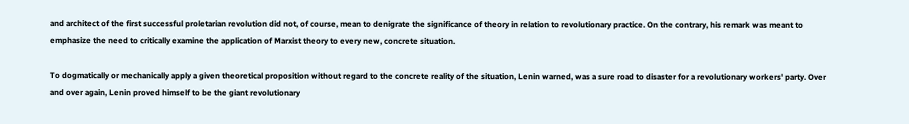and architect of the first successful proletarian revolution did not, of course, mean to denigrate the significance of theory in relation to revolutionary practice. On the contrary, his remark was meant to emphasize the need to critically examine the application of Marxist theory to every new, concrete situation.

To dogmatically or mechanically apply a given theoretical proposition without regard to the concrete reality of the situation, Lenin warned, was a sure road to disaster for a revolutionary workers' party. Over and over again, Lenin proved himself to be the giant revolutionary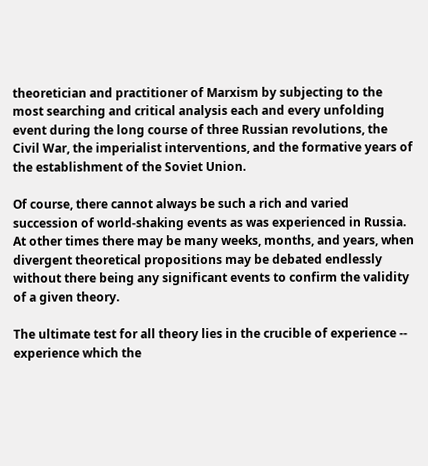theoretician and practitioner of Marxism by subjecting to the most searching and critical analysis each and every unfolding event during the long course of three Russian revolutions, the Civil War, the imperialist interventions, and the formative years of the establishment of the Soviet Union.

Of course, there cannot always be such a rich and varied succession of world-shaking events as was experienced in Russia. At other times there may be many weeks, months, and years, when divergent theoretical propositions may be debated endlessly without there being any significant events to confirm the validity of a given theory.

The ultimate test for all theory lies in the crucible of experience -- experience which the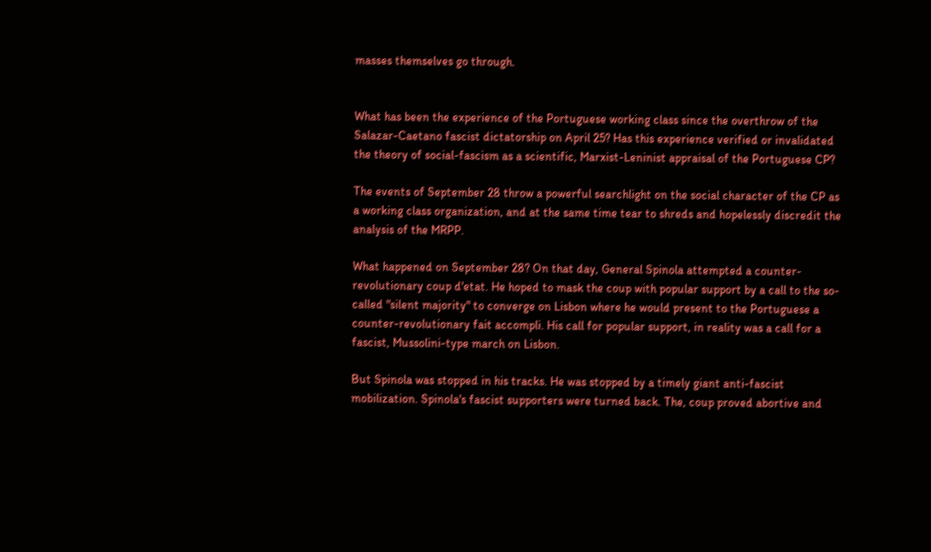masses themselves go through.


What has been the experience of the Portuguese working class since the overthrow of the Salazar-Caetano fascist dictatorship on April 25? Has this experience verified or invalidated the theory of social-fascism as a scientific, Marxist-Leninist appraisal of the Portuguese CP?

The events of September 28 throw a powerful searchlight on the social character of the CP as a working class organization, and at the same time tear to shreds and hopelessly discredit the analysis of the MRPP.

What happened on September 28? On that day, General Spinola attempted a counter-revolutionary coup d'etat. He hoped to mask the coup with popular support by a call to the so-called "silent majority" to converge on Lisbon where he would present to the Portuguese a counter-revolutionary fait accompli. His call for popular support, in reality was a call for a fascist, Mussolini-type march on Lisbon.

But Spinola was stopped in his tracks. He was stopped by a timely giant anti-fascist mobilization. Spinola's fascist supporters were turned back. The, coup proved abortive and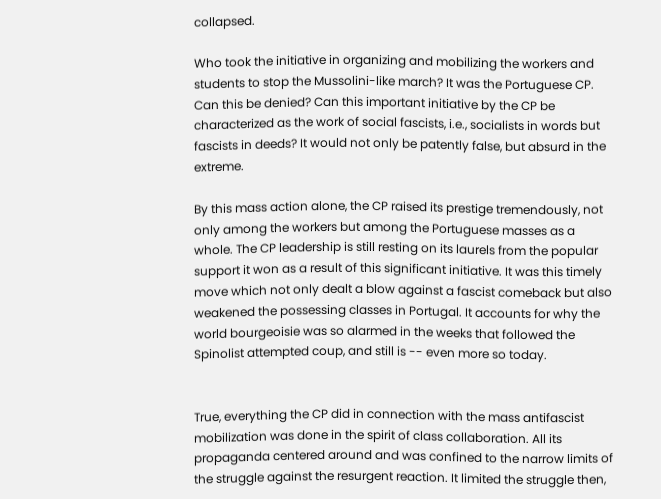collapsed.

Who took the initiative in organizing and mobilizing the workers and students to stop the Mussolini-like march? It was the Portuguese CP. Can this be denied? Can this important initiative by the CP be characterized as the work of social fascists, i.e., socialists in words but fascists in deeds? It would not only be patently false, but absurd in the extreme.

By this mass action alone, the CP raised its prestige tremendously, not only among the workers but among the Portuguese masses as a whole. The CP leadership is still resting on its laurels from the popular support it won as a result of this significant initiative. It was this timely move which not only dealt a blow against a fascist comeback but also weakened the possessing classes in Portugal. It accounts for why the world bourgeoisie was so alarmed in the weeks that followed the Spinolist attempted coup, and still is -- even more so today.


True, everything the CP did in connection with the mass antifascist mobilization was done in the spirit of class collaboration. All its propaganda centered around and was confined to the narrow limits of the struggle against the resurgent reaction. It limited the struggle then,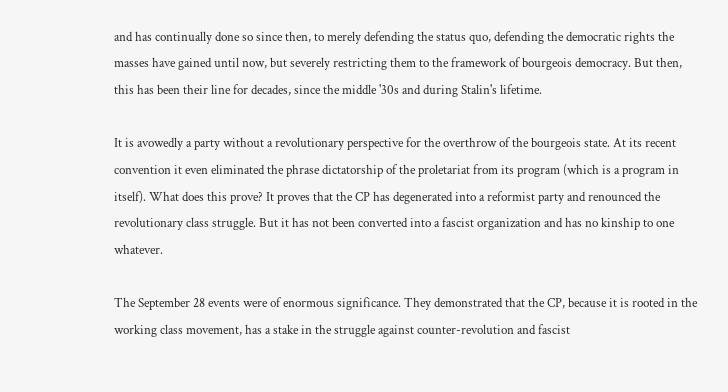and has continually done so since then, to merely defending the status quo, defending the democratic rights the masses have gained until now, but severely restricting them to the framework of bourgeois democracy. But then, this has been their line for decades, since the middle '30s and during Stalin's lifetime.

It is avowedly a party without a revolutionary perspective for the overthrow of the bourgeois state. At its recent convention it even eliminated the phrase dictatorship of the proletariat from its program (which is a program in itself). What does this prove? It proves that the CP has degenerated into a reformist party and renounced the revolutionary class struggle. But it has not been converted into a fascist organization and has no kinship to one whatever.

The September 28 events were of enormous significance. They demonstrated that the CP, because it is rooted in the working class movement, has a stake in the struggle against counter-revolution and fascist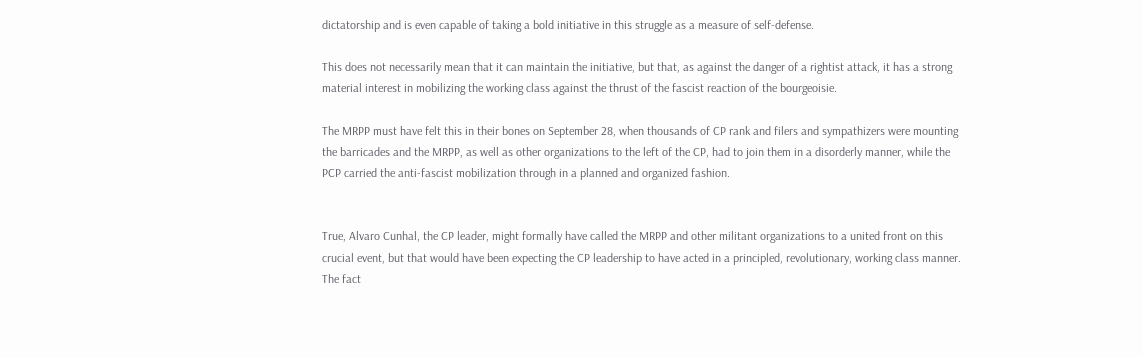dictatorship and is even capable of taking a bold initiative in this struggle as a measure of self-defense.

This does not necessarily mean that it can maintain the initiative, but that, as against the danger of a rightist attack, it has a strong material interest in mobilizing the working class against the thrust of the fascist reaction of the bourgeoisie.

The MRPP must have felt this in their bones on September 28, when thousands of CP rank and filers and sympathizers were mounting the barricades and the MRPP, as well as other organizations to the left of the CP, had to join them in a disorderly manner, while the PCP carried the anti-fascist mobilization through in a planned and organized fashion.


True, Alvaro Cunhal, the CP leader, might formally have called the MRPP and other militant organizations to a united front on this crucial event, but that would have been expecting the CP leadership to have acted in a principled, revolutionary, working class manner. The fact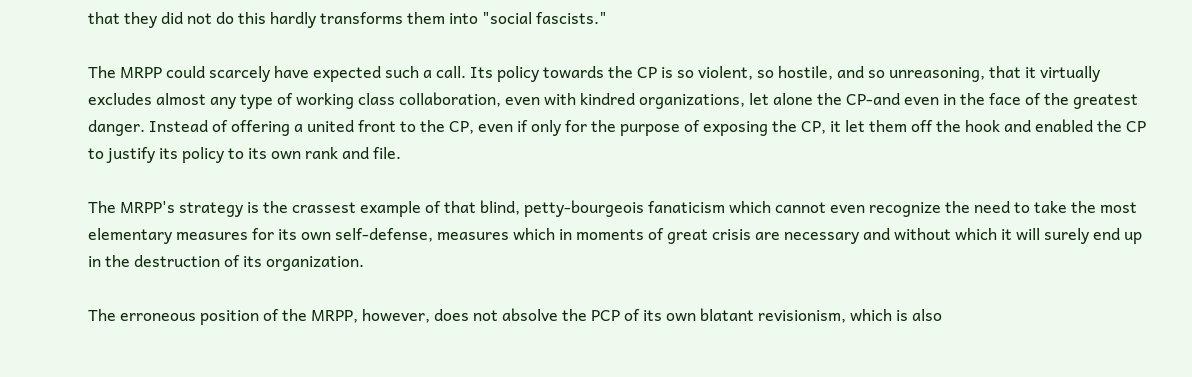that they did not do this hardly transforms them into "social fascists."

The MRPP could scarcely have expected such a call. Its policy towards the CP is so violent, so hostile, and so unreasoning, that it virtually excludes almost any type of working class collaboration, even with kindred organizations, let alone the CP-and even in the face of the greatest danger. Instead of offering a united front to the CP, even if only for the purpose of exposing the CP, it let them off the hook and enabled the CP to justify its policy to its own rank and file.

The MRPP's strategy is the crassest example of that blind, petty-bourgeois fanaticism which cannot even recognize the need to take the most elementary measures for its own self-defense, measures which in moments of great crisis are necessary and without which it will surely end up in the destruction of its organization.

The erroneous position of the MRPP, however, does not absolve the PCP of its own blatant revisionism, which is also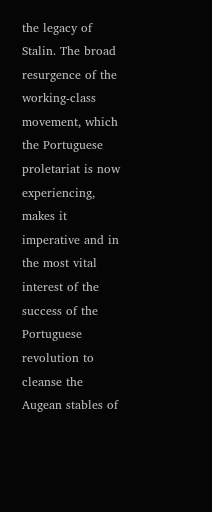the legacy of Stalin. The broad resurgence of the working-class movement, which the Portuguese proletariat is now experiencing, makes it imperative and in the most vital interest of the success of the Portuguese revolution to cleanse the Augean stables of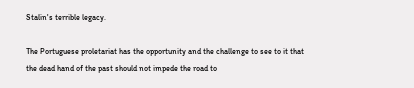Stalin's terrible legacy.

The Portuguese proletariat has the opportunity and the challenge to see to it that the dead hand of the past should not impede the road to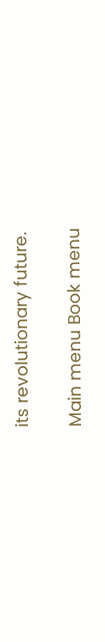its revolutionary future.

Main menu Book menu